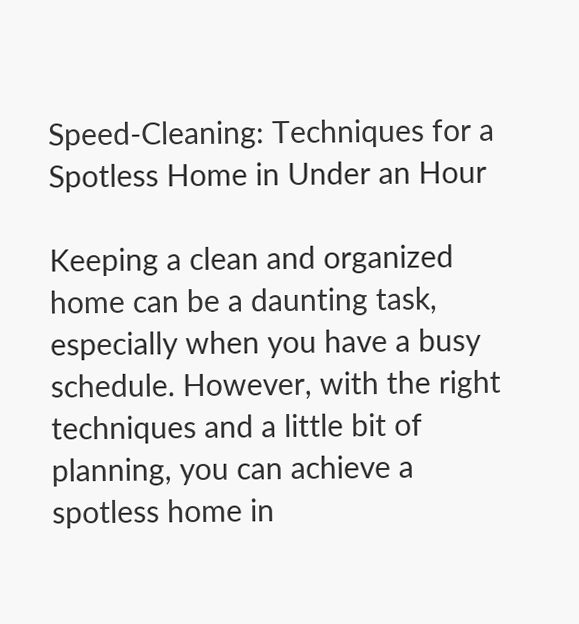Speed-Cleaning: Techniques for a Spotless Home in Under an Hour

Keeping a clean and organized home can be a daunting task, especially when you have a busy schedule. However, with the right techniques and a little bit of planning, you can achieve a spotless home in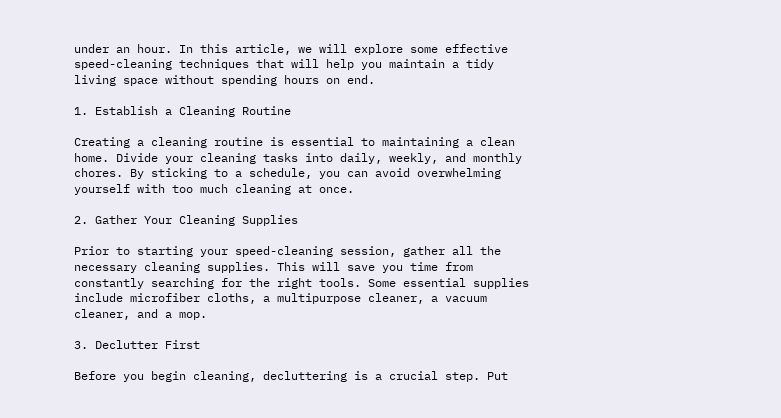under an hour. In this article, we will explore some effective speed-cleaning techniques that will help you maintain a tidy living space without spending hours on end.

1. Establish a Cleaning Routine

Creating a cleaning routine is essential to maintaining a clean home. Divide your cleaning tasks into daily, weekly, and monthly chores. By sticking to a schedule, you can avoid overwhelming yourself with too much cleaning at once.

2. Gather Your Cleaning Supplies

Prior to starting your speed-cleaning session, gather all the necessary cleaning supplies. This will save you time from constantly searching for the right tools. Some essential supplies include microfiber cloths, a multipurpose cleaner, a vacuum cleaner, and a mop.

3. Declutter First

Before you begin cleaning, decluttering is a crucial step. Put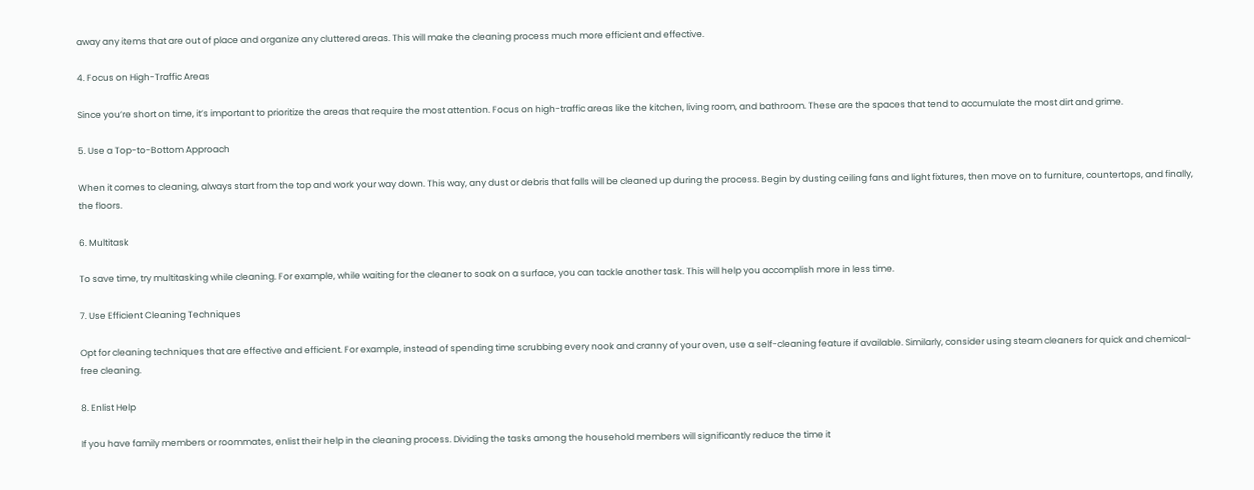away any items that are out of place and organize any cluttered areas. This will make the cleaning process much more efficient and effective.

4. Focus on High-Traffic Areas

Since you’re short on time, it’s important to prioritize the areas that require the most attention. Focus on high-traffic areas like the kitchen, living room, and bathroom. These are the spaces that tend to accumulate the most dirt and grime.

5. Use a Top-to-Bottom Approach

When it comes to cleaning, always start from the top and work your way down. This way, any dust or debris that falls will be cleaned up during the process. Begin by dusting ceiling fans and light fixtures, then move on to furniture, countertops, and finally, the floors.

6. Multitask

To save time, try multitasking while cleaning. For example, while waiting for the cleaner to soak on a surface, you can tackle another task. This will help you accomplish more in less time.

7. Use Efficient Cleaning Techniques

Opt for cleaning techniques that are effective and efficient. For example, instead of spending time scrubbing every nook and cranny of your oven, use a self-cleaning feature if available. Similarly, consider using steam cleaners for quick and chemical-free cleaning.

8. Enlist Help

If you have family members or roommates, enlist their help in the cleaning process. Dividing the tasks among the household members will significantly reduce the time it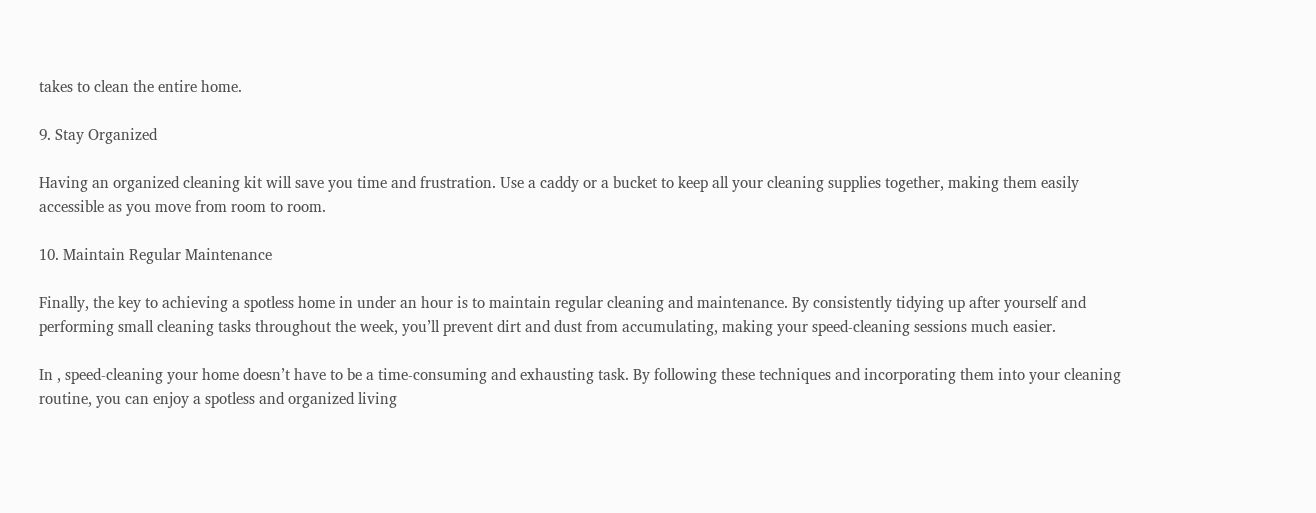takes to clean the entire home.

9. Stay Organized

Having an organized cleaning kit will save you time and frustration. Use a caddy or a bucket to keep all your cleaning supplies together, making them easily accessible as you move from room to room.

10. Maintain Regular Maintenance

Finally, the key to achieving a spotless home in under an hour is to maintain regular cleaning and maintenance. By consistently tidying up after yourself and performing small cleaning tasks throughout the week, you’ll prevent dirt and dust from accumulating, making your speed-cleaning sessions much easier.

In , speed-cleaning your home doesn’t have to be a time-consuming and exhausting task. By following these techniques and incorporating them into your cleaning routine, you can enjoy a spotless and organized living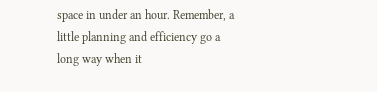space in under an hour. Remember, a little planning and efficiency go a long way when it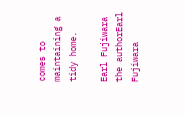comes to maintaining a tidy home.

Earl Fujiwara
the authorEarl Fujiwara